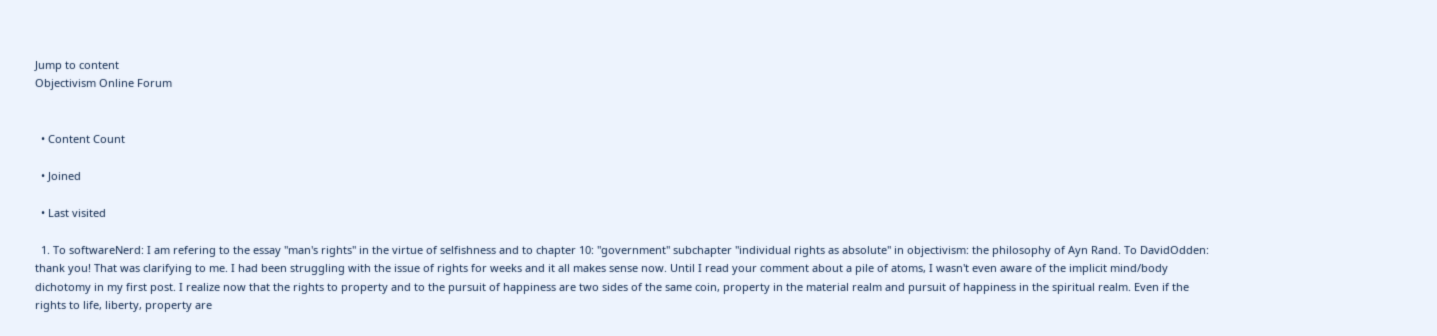Jump to content
Objectivism Online Forum


  • Content Count

  • Joined

  • Last visited

  1. To softwareNerd: I am refering to the essay "man's rights" in the virtue of selfishness and to chapter 10: "government" subchapter "individual rights as absolute" in objectivism: the philosophy of Ayn Rand. To DavidOdden: thank you! That was clarifying to me. I had been struggling with the issue of rights for weeks and it all makes sense now. Until I read your comment about a pile of atoms, I wasn't even aware of the implicit mind/body dichotomy in my first post. I realize now that the rights to property and to the pursuit of happiness are two sides of the same coin, property in the material realm and pursuit of happiness in the spiritual realm. Even if the rights to life, liberty, property are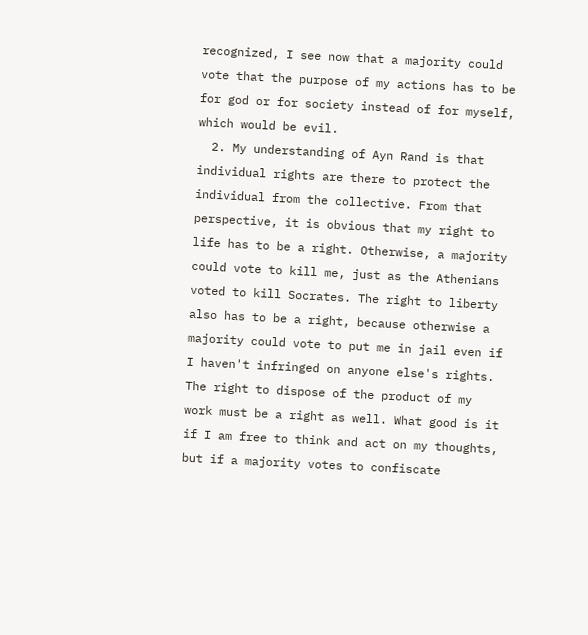recognized, I see now that a majority could vote that the purpose of my actions has to be for god or for society instead of for myself, which would be evil.
  2. My understanding of Ayn Rand is that individual rights are there to protect the individual from the collective. From that perspective, it is obvious that my right to life has to be a right. Otherwise, a majority could vote to kill me, just as the Athenians voted to kill Socrates. The right to liberty also has to be a right, because otherwise a majority could vote to put me in jail even if I haven't infringed on anyone else's rights. The right to dispose of the product of my work must be a right as well. What good is it if I am free to think and act on my thoughts, but if a majority votes to confiscate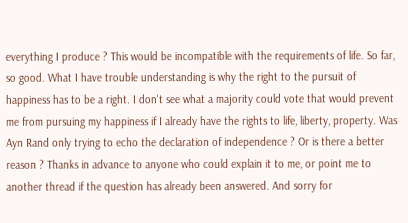everything I produce ? This would be incompatible with the requirements of life. So far, so good. What I have trouble understanding is why the right to the pursuit of happiness has to be a right. I don't see what a majority could vote that would prevent me from pursuing my happiness if I already have the rights to life, liberty, property. Was Ayn Rand only trying to echo the declaration of independence ? Or is there a better reason ? Thanks in advance to anyone who could explain it to me, or point me to another thread if the question has already been answered. And sorry for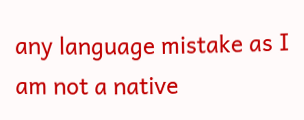any language mistake as I am not a native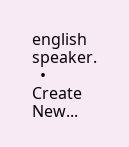english speaker.
  • Create New...